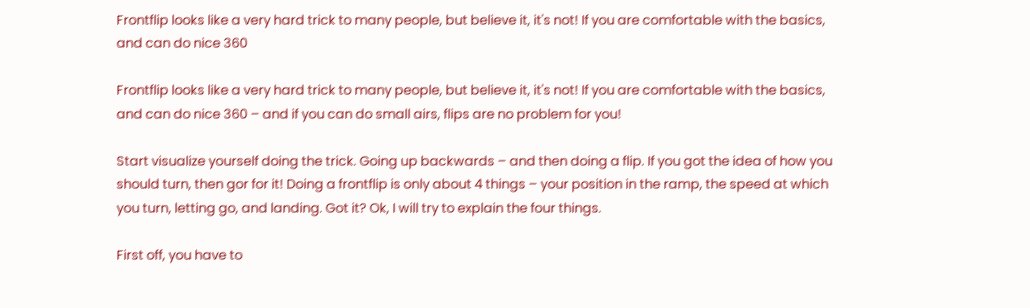Frontflip looks like a very hard trick to many people, but believe it, it's not! If you are comfortable with the basics, and can do nice 360

Frontflip looks like a very hard trick to many people, but believe it, it's not! If you are comfortable with the basics, and can do nice 360 – and if you can do small airs, flips are no problem for you!

Start visualize yourself doing the trick. Going up backwards – and then doing a flip. If you got the idea of how you should turn, then gor for it! Doing a frontflip is only about 4 things – your position in the ramp, the speed at which you turn, letting go, and landing. Got it? Ok, I will try to explain the four things.

First off, you have to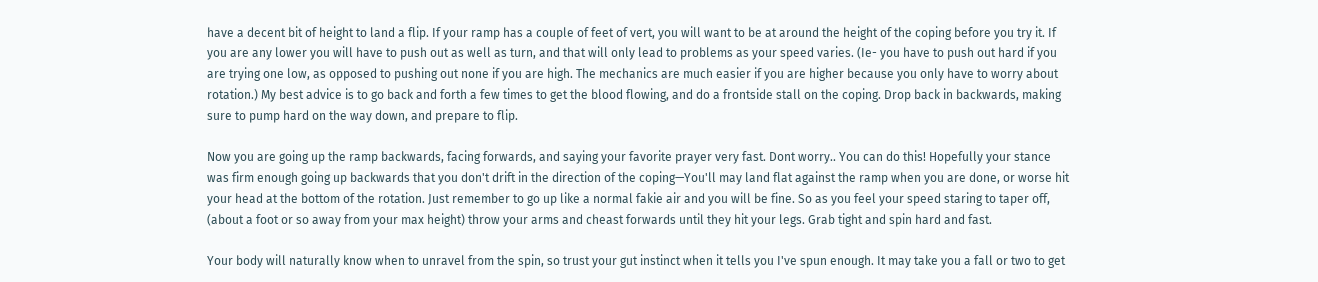have a decent bit of height to land a flip. If your ramp has a couple of feet of vert, you will want to be at around the height of the coping before you try it. If you are any lower you will have to push out as well as turn, and that will only lead to problems as your speed varies. (Ie- you have to push out hard if you are trying one low, as opposed to pushing out none if you are high. The mechanics are much easier if you are higher because you only have to worry about rotation.) My best advice is to go back and forth a few times to get the blood flowing, and do a frontside stall on the coping. Drop back in backwards, making sure to pump hard on the way down, and prepare to flip.

Now you are going up the ramp backwards, facing forwards, and saying your favorite prayer very fast. Dont worry.. You can do this! Hopefully your stance was firm enough going up backwards that you don't drift in the direction of the coping—You'll may land flat against the ramp when you are done, or worse hit your head at the bottom of the rotation. Just remember to go up like a normal fakie air and you will be fine. So as you feel your speed staring to taper off, (about a foot or so away from your max height) throw your arms and cheast forwards until they hit your legs. Grab tight and spin hard and fast.

Your body will naturally know when to unravel from the spin, so trust your gut instinct when it tells you I've spun enough. It may take you a fall or two to get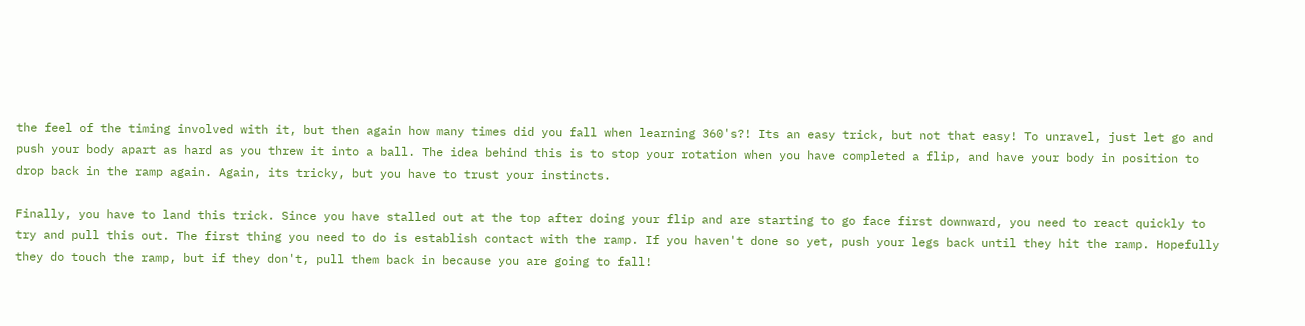the feel of the timing involved with it, but then again how many times did you fall when learning 360's?! Its an easy trick, but not that easy! To unravel, just let go and push your body apart as hard as you threw it into a ball. The idea behind this is to stop your rotation when you have completed a flip, and have your body in position to drop back in the ramp again. Again, its tricky, but you have to trust your instincts.

Finally, you have to land this trick. Since you have stalled out at the top after doing your flip and are starting to go face first downward, you need to react quickly to try and pull this out. The first thing you need to do is establish contact with the ramp. If you haven't done so yet, push your legs back until they hit the ramp. Hopefully they do touch the ramp, but if they don't, pull them back in because you are going to fall!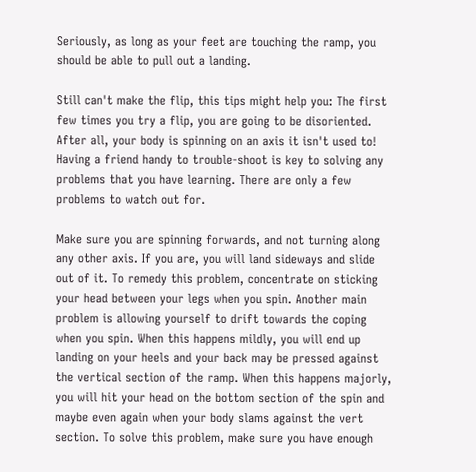Seriously, as long as your feet are touching the ramp, you should be able to pull out a landing.

Still can't make the flip, this tips might help you: The first few times you try a flip, you are going to be disoriented. After all, your body is spinning on an axis it isn't used to! Having a friend handy to trouble-shoot is key to solving any problems that you have learning. There are only a few problems to watch out for.

Make sure you are spinning forwards, and not turning along any other axis. If you are, you will land sideways and slide out of it. To remedy this problem, concentrate on sticking your head between your legs when you spin. Another main problem is allowing yourself to drift towards the coping when you spin. When this happens mildly, you will end up landing on your heels and your back may be pressed against the vertical section of the ramp. When this happens majorly, you will hit your head on the bottom section of the spin and maybe even again when your body slams against the vert section. To solve this problem, make sure you have enough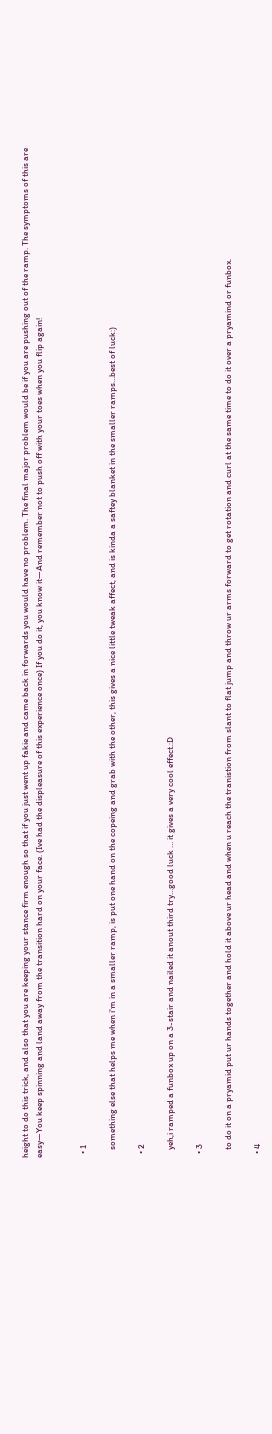height to do this trick, and also that you are keeping your stance firm enough so that if you just went up fakie and came back in forwards you would have no problem. The final major problem would be if you are pushing out of the ramp. The symptoms of this are easy—You keep spinning and land away from the transition hard on your face. (Ive had the displeasure of this experience once) If you do it, you know it—And remember not to push off with your toes when you flip again!


  • 1

    something else that helps me when i'm in a smaller ramp, is put one hand on the copeing and grab with the other, this gives a nice little tweak affect, and is kinda a saftey blanket in the smaller ramps…best of luck:)

  • 2

    yeh,i ramped a funbox up on a 3-stair and nailed it anout third try…good luck … it gives a very cool effect.:D

  • 3

    to do it on a pryamid put ur hands together and hold it above ur head and when u reach the tranistion from slant to flat jump and throw ur arms forward to get rotation and curl at the same time to do it over a pryamind or funbox.

  • 4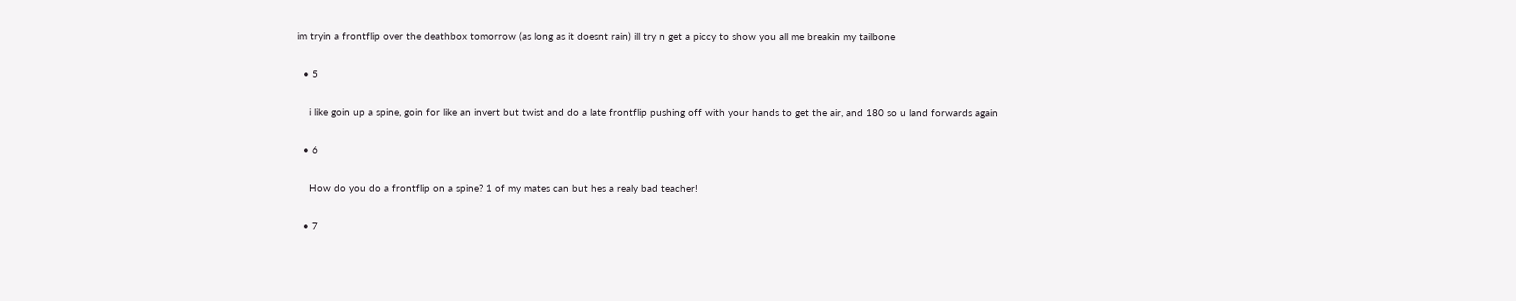im tryin a frontflip over the deathbox tomorrow (as long as it doesnt rain) ill try n get a piccy to show you all me breakin my tailbone

  • 5

    i like goin up a spine, goin for like an invert but twist and do a late frontflip pushing off with your hands to get the air, and 180 so u land forwards again

  • 6

    How do you do a frontflip on a spine? 1 of my mates can but hes a realy bad teacher!

  • 7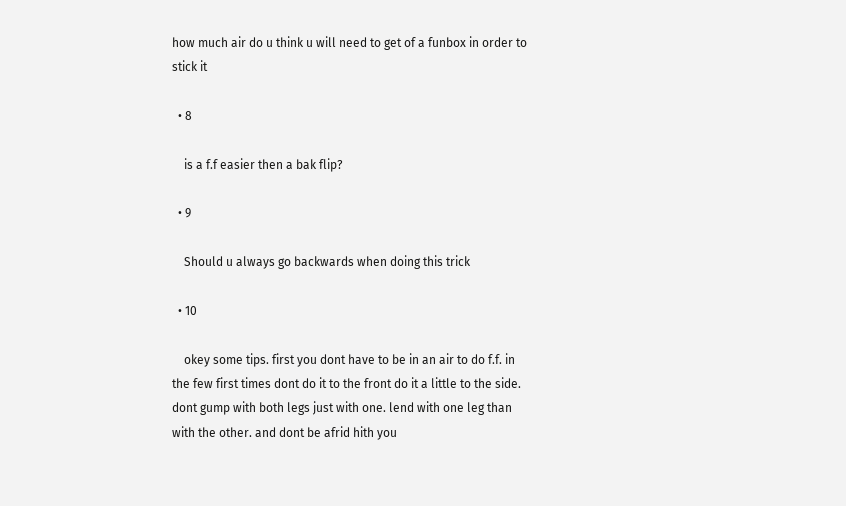how much air do u think u will need to get of a funbox in order to stick it

  • 8

    is a f.f easier then a bak flip?

  • 9

    Should u always go backwards when doing this trick

  • 10

    okey some tips. first you dont have to be in an air to do f.f. in the few first times dont do it to the front do it a little to the side. dont gump with both legs just with one. lend with one leg than with the other. and dont be afrid hith you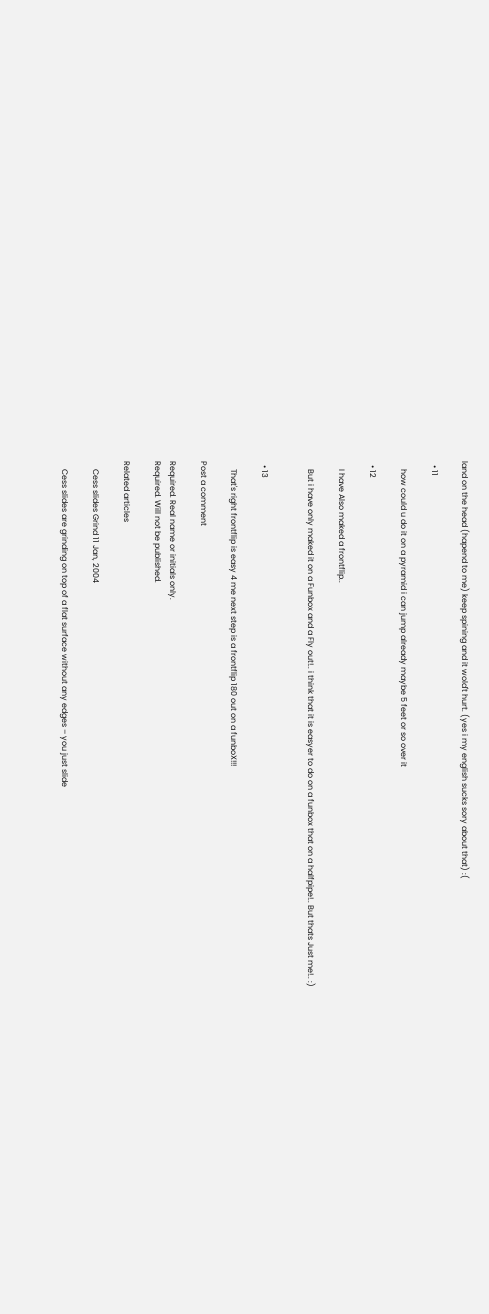land on the head (hapend to me) keep spining and it wold't hurt. (yes i my english sucks sory about that) :(

  • 11

    how could u do it on a pyramid i can jump already maybe 5 feet or so over it

  • 12

    I have Also maked a frontflip..

    But i have only maked it on a Funbox and a Fly out!.. i think that it is easyer to do on a funbox that on a halfpipe!.. But thats Just me!.. :)


  • 13

    That's right frontflip is easy 4 me next step is a frontflip 180 out on a funboX!!!

Post a comment

Required. Real name or initials only.
Required. Will not be published.

Related articles

    Cess slides Grind 11 Jan, 2004

    Cess slides are grinding on top of a flat surface without any edges – you just slide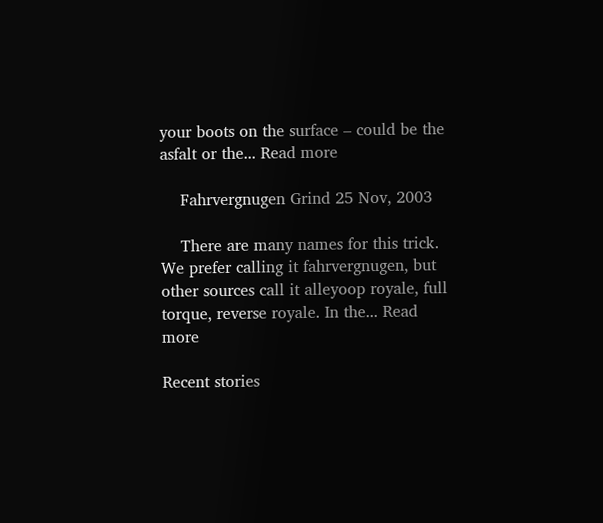your boots on the surface – could be the asfalt or the... Read more

    Fahrvergnugen Grind 25 Nov, 2003

    There are many names for this trick. We prefer calling it fahrvergnugen, but other sources call it alleyoop royale, full torque, reverse royale. In the... Read more

Recent stories